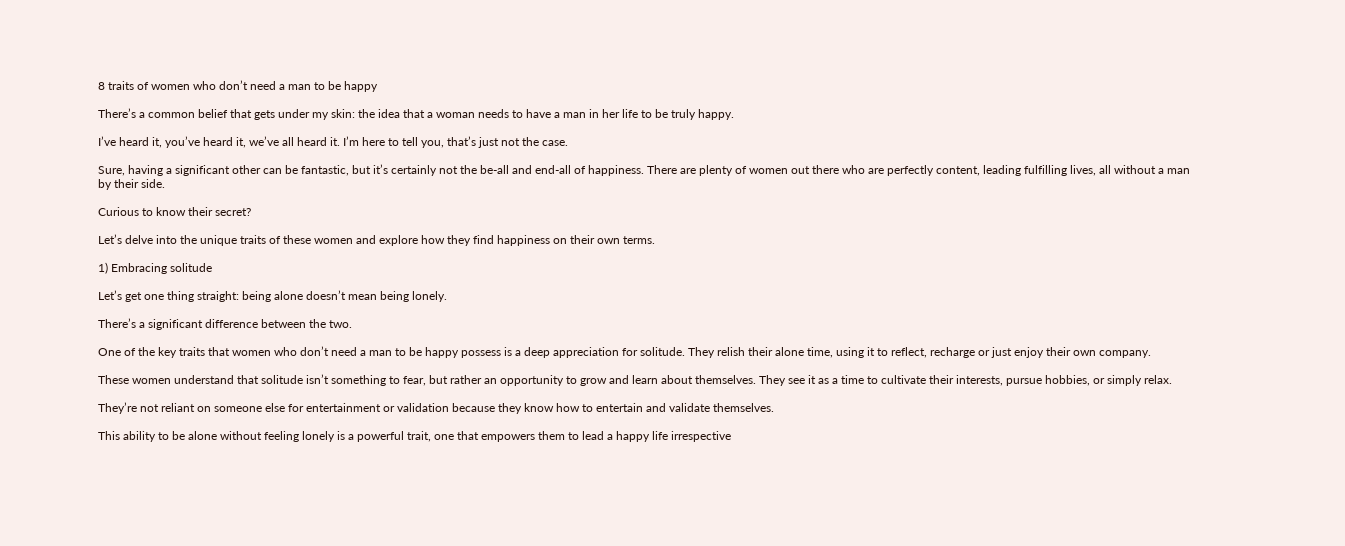8 traits of women who don’t need a man to be happy

There’s a common belief that gets under my skin: the idea that a woman needs to have a man in her life to be truly happy.

I’ve heard it, you’ve heard it, we’ve all heard it. I’m here to tell you, that’s just not the case.

Sure, having a significant other can be fantastic, but it’s certainly not the be-all and end-all of happiness. There are plenty of women out there who are perfectly content, leading fulfilling lives, all without a man by their side.

Curious to know their secret?

Let’s delve into the unique traits of these women and explore how they find happiness on their own terms.

1) Embracing solitude

Let’s get one thing straight: being alone doesn’t mean being lonely.

There’s a significant difference between the two.

One of the key traits that women who don’t need a man to be happy possess is a deep appreciation for solitude. They relish their alone time, using it to reflect, recharge or just enjoy their own company.

These women understand that solitude isn’t something to fear, but rather an opportunity to grow and learn about themselves. They see it as a time to cultivate their interests, pursue hobbies, or simply relax.

They’re not reliant on someone else for entertainment or validation because they know how to entertain and validate themselves.

This ability to be alone without feeling lonely is a powerful trait, one that empowers them to lead a happy life irrespective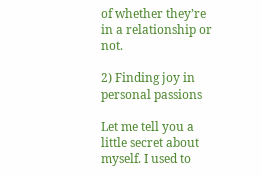of whether they’re in a relationship or not.

2) Finding joy in personal passions

Let me tell you a little secret about myself. I used to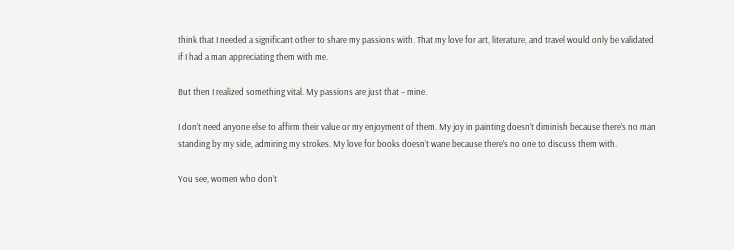think that I needed a significant other to share my passions with. That my love for art, literature, and travel would only be validated if I had a man appreciating them with me.

But then I realized something vital. My passions are just that – mine.

I don’t need anyone else to affirm their value or my enjoyment of them. My joy in painting doesn’t diminish because there’s no man standing by my side, admiring my strokes. My love for books doesn’t wane because there’s no one to discuss them with.

You see, women who don’t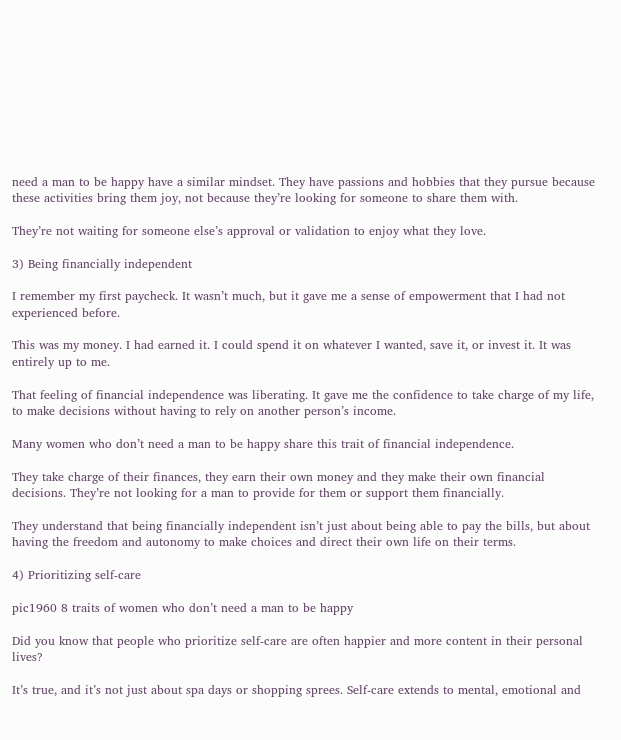need a man to be happy have a similar mindset. They have passions and hobbies that they pursue because these activities bring them joy, not because they’re looking for someone to share them with.

They’re not waiting for someone else’s approval or validation to enjoy what they love.

3) Being financially independent

I remember my first paycheck. It wasn’t much, but it gave me a sense of empowerment that I had not experienced before.

This was my money. I had earned it. I could spend it on whatever I wanted, save it, or invest it. It was entirely up to me.

That feeling of financial independence was liberating. It gave me the confidence to take charge of my life, to make decisions without having to rely on another person’s income.

Many women who don’t need a man to be happy share this trait of financial independence.

They take charge of their finances, they earn their own money and they make their own financial decisions. They’re not looking for a man to provide for them or support them financially.

They understand that being financially independent isn’t just about being able to pay the bills, but about having the freedom and autonomy to make choices and direct their own life on their terms.

4) Prioritizing self-care

pic1960 8 traits of women who don’t need a man to be happy

Did you know that people who prioritize self-care are often happier and more content in their personal lives?

It’s true, and it’s not just about spa days or shopping sprees. Self-care extends to mental, emotional and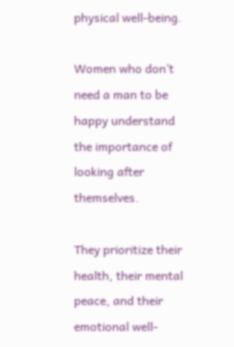physical well-being.

Women who don’t need a man to be happy understand the importance of looking after themselves.

They prioritize their health, their mental peace, and their emotional well-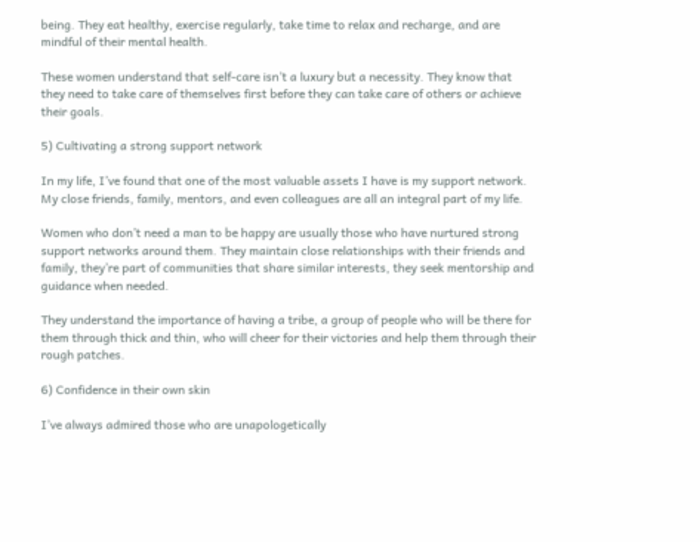being. They eat healthy, exercise regularly, take time to relax and recharge, and are mindful of their mental health.

These women understand that self-care isn’t a luxury but a necessity. They know that they need to take care of themselves first before they can take care of others or achieve their goals.

5) Cultivating a strong support network

In my life, I’ve found that one of the most valuable assets I have is my support network. My close friends, family, mentors, and even colleagues are all an integral part of my life.

Women who don’t need a man to be happy are usually those who have nurtured strong support networks around them. They maintain close relationships with their friends and family, they’re part of communities that share similar interests, they seek mentorship and guidance when needed.

They understand the importance of having a tribe, a group of people who will be there for them through thick and thin, who will cheer for their victories and help them through their rough patches.

6) Confidence in their own skin

I’ve always admired those who are unapologetically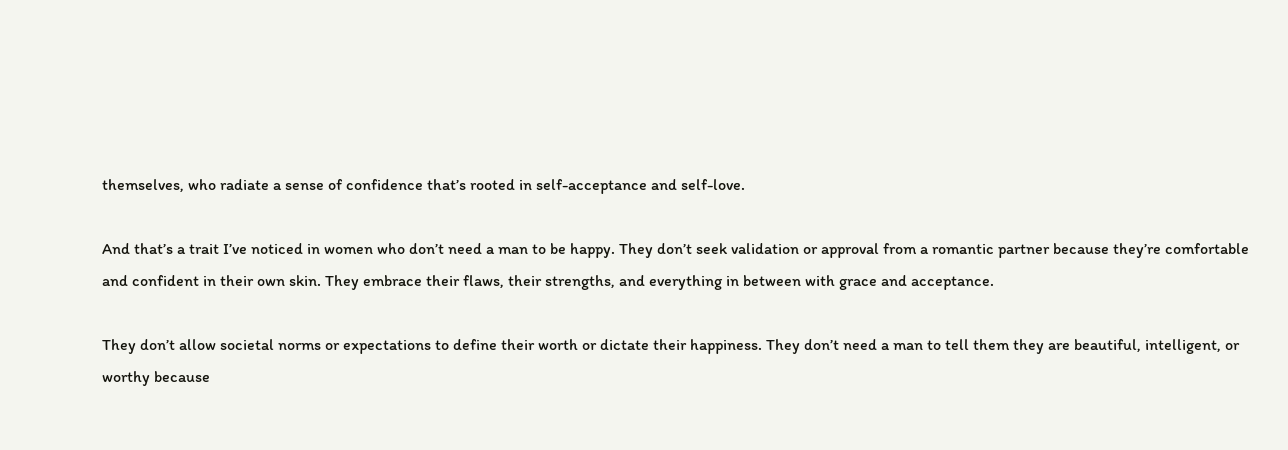themselves, who radiate a sense of confidence that’s rooted in self-acceptance and self-love.

And that’s a trait I’ve noticed in women who don’t need a man to be happy. They don’t seek validation or approval from a romantic partner because they’re comfortable and confident in their own skin. They embrace their flaws, their strengths, and everything in between with grace and acceptance.

They don’t allow societal norms or expectations to define their worth or dictate their happiness. They don’t need a man to tell them they are beautiful, intelligent, or worthy because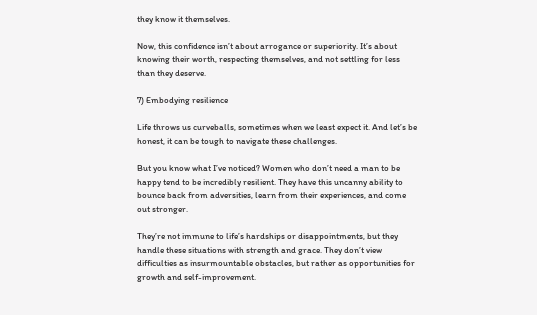they know it themselves.

Now, this confidence isn’t about arrogance or superiority. It’s about knowing their worth, respecting themselves, and not settling for less than they deserve.

7) Embodying resilience

Life throws us curveballs, sometimes when we least expect it. And let’s be honest, it can be tough to navigate these challenges.

But you know what I’ve noticed? Women who don’t need a man to be happy tend to be incredibly resilient. They have this uncanny ability to bounce back from adversities, learn from their experiences, and come out stronger.

They’re not immune to life’s hardships or disappointments, but they handle these situations with strength and grace. They don’t view difficulties as insurmountable obstacles, but rather as opportunities for growth and self-improvement.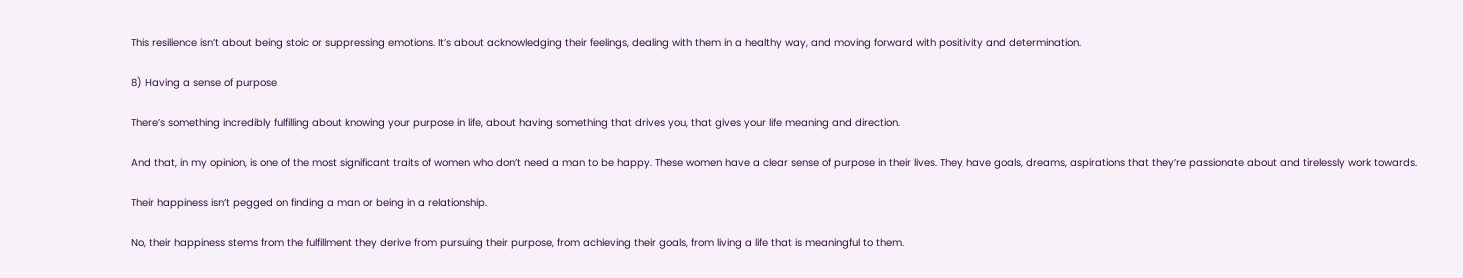This resilience isn’t about being stoic or suppressing emotions. It’s about acknowledging their feelings, dealing with them in a healthy way, and moving forward with positivity and determination.

8) Having a sense of purpose

There’s something incredibly fulfilling about knowing your purpose in life, about having something that drives you, that gives your life meaning and direction.

And that, in my opinion, is one of the most significant traits of women who don’t need a man to be happy. These women have a clear sense of purpose in their lives. They have goals, dreams, aspirations that they’re passionate about and tirelessly work towards.

Their happiness isn’t pegged on finding a man or being in a relationship.

No, their happiness stems from the fulfillment they derive from pursuing their purpose, from achieving their goals, from living a life that is meaningful to them.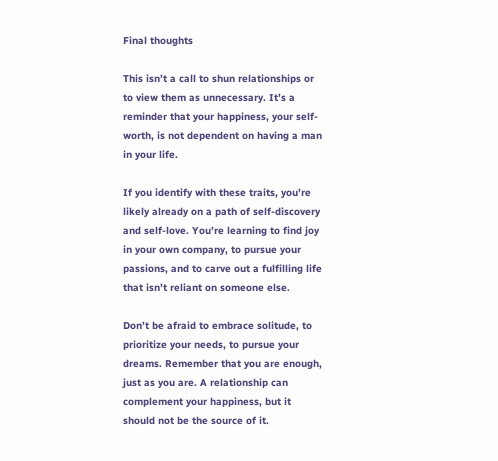Final thoughts

This isn’t a call to shun relationships or to view them as unnecessary. It’s a reminder that your happiness, your self-worth, is not dependent on having a man in your life.

If you identify with these traits, you’re likely already on a path of self-discovery and self-love. You’re learning to find joy in your own company, to pursue your passions, and to carve out a fulfilling life that isn’t reliant on someone else.

Don’t be afraid to embrace solitude, to prioritize your needs, to pursue your dreams. Remember that you are enough, just as you are. A relationship can complement your happiness, but it should not be the source of it.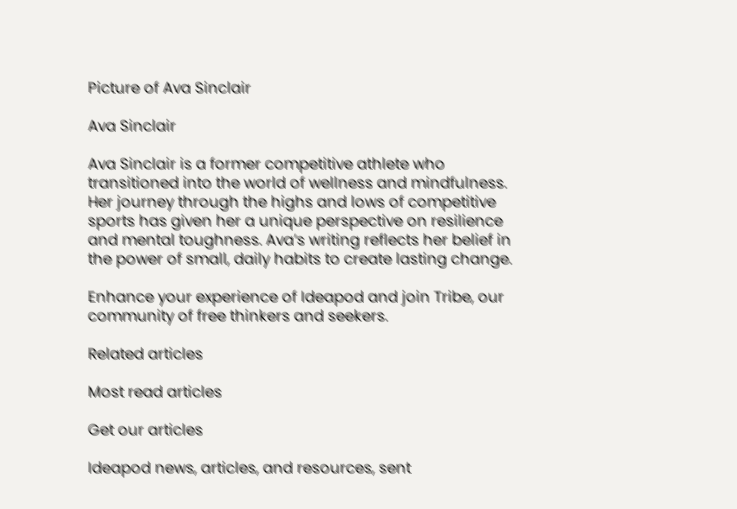Picture of Ava Sinclair

Ava Sinclair

Ava Sinclair is a former competitive athlete who transitioned into the world of wellness and mindfulness. Her journey through the highs and lows of competitive sports has given her a unique perspective on resilience and mental toughness. Ava’s writing reflects her belief in the power of small, daily habits to create lasting change.

Enhance your experience of Ideapod and join Tribe, our community of free thinkers and seekers.

Related articles

Most read articles

Get our articles

Ideapod news, articles, and resources, sent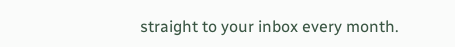straight to your inbox every month.